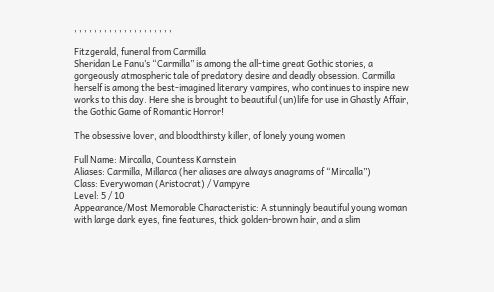, , , , , , , , , , , , , , , , , , , ,

Fitzgerald, funeral from Carmilla
Sheridan Le Fanu’s “Carmilla” is among the all-time great Gothic stories, a gorgeously atmospheric tale of predatory desire and deadly obsession. Carmilla herself is among the best-imagined literary vampires, who continues to inspire new works to this day. Here she is brought to beautiful (un)life for use in Ghastly Affair, the Gothic Game of Romantic Horror!

The obsessive lover, and bloodthirsty killer, of lonely young women

Full Name: Mircalla, Countess Karnstein
Aliases: Carmilla, Millarca (her aliases are always anagrams of “Mircalla”)
Class: Everywoman (Aristocrat) / Vampyre
Level: 5 / 10
Appearance/Most Memorable Characteristic: A stunningly beautiful young woman with large dark eyes, fine features, thick golden-brown hair, and a slim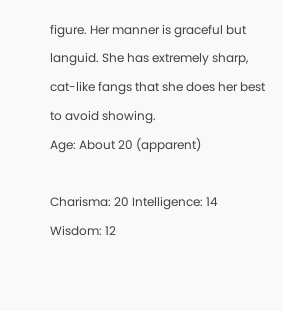figure. Her manner is graceful but languid. She has extremely sharp, cat-like fangs that she does her best to avoid showing.
Age: About 20 (apparent)

Charisma: 20 Intelligence: 14 Wisdom: 12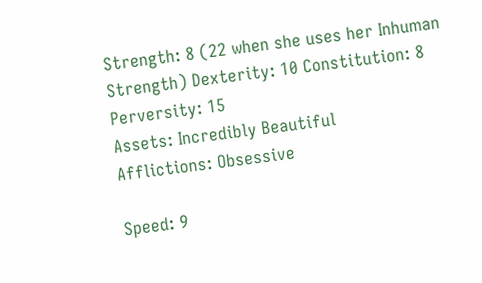Strength: 8 (22 when she uses her Inhuman Strength) Dexterity: 10 Constitution: 8
Perversity: 15
Assets: Incredibly Beautiful
Afflictions: Obsessive

Speed: 9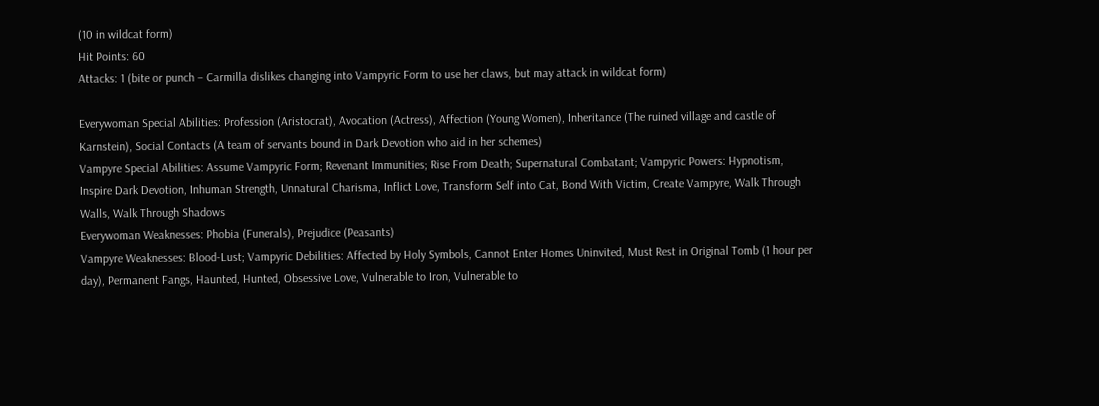(10 in wildcat form)
Hit Points: 60
Attacks: 1 (bite or punch – Carmilla dislikes changing into Vampyric Form to use her claws, but may attack in wildcat form)

Everywoman Special Abilities: Profession (Aristocrat), Avocation (Actress), Affection (Young Women), Inheritance (The ruined village and castle of Karnstein), Social Contacts (A team of servants bound in Dark Devotion who aid in her schemes)
Vampyre Special Abilities: Assume Vampyric Form; Revenant Immunities; Rise From Death; Supernatural Combatant; Vampyric Powers: Hypnotism, Inspire Dark Devotion, Inhuman Strength, Unnatural Charisma, Inflict Love, Transform Self into Cat, Bond With Victim, Create Vampyre, Walk Through Walls, Walk Through Shadows
Everywoman Weaknesses: Phobia (Funerals), Prejudice (Peasants)
Vampyre Weaknesses: Blood-Lust; Vampyric Debilities: Affected by Holy Symbols, Cannot Enter Homes Uninvited, Must Rest in Original Tomb (1 hour per day), Permanent Fangs, Haunted, Hunted, Obsessive Love, Vulnerable to Iron, Vulnerable to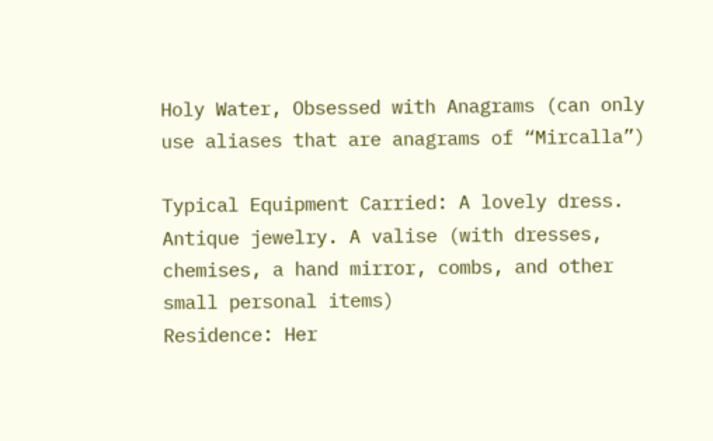Holy Water, Obsessed with Anagrams (can only use aliases that are anagrams of “Mircalla”)

Typical Equipment Carried: A lovely dress. Antique jewelry. A valise (with dresses, chemises, a hand mirror, combs, and other small personal items)
Residence: Her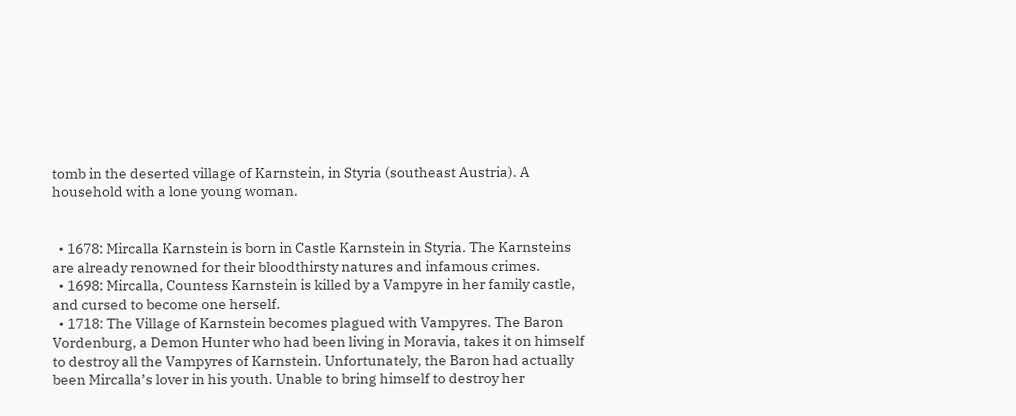tomb in the deserted village of Karnstein, in Styria (southeast Austria). A household with a lone young woman.


  • 1678: Mircalla Karnstein is born in Castle Karnstein in Styria. The Karnsteins are already renowned for their bloodthirsty natures and infamous crimes.
  • 1698: Mircalla, Countess Karnstein is killed by a Vampyre in her family castle, and cursed to become one herself.
  • 1718: The Village of Karnstein becomes plagued with Vampyres. The Baron Vordenburg, a Demon Hunter who had been living in Moravia, takes it on himself to destroy all the Vampyres of Karnstein. Unfortunately, the Baron had actually been Mircalla’s lover in his youth. Unable to bring himself to destroy her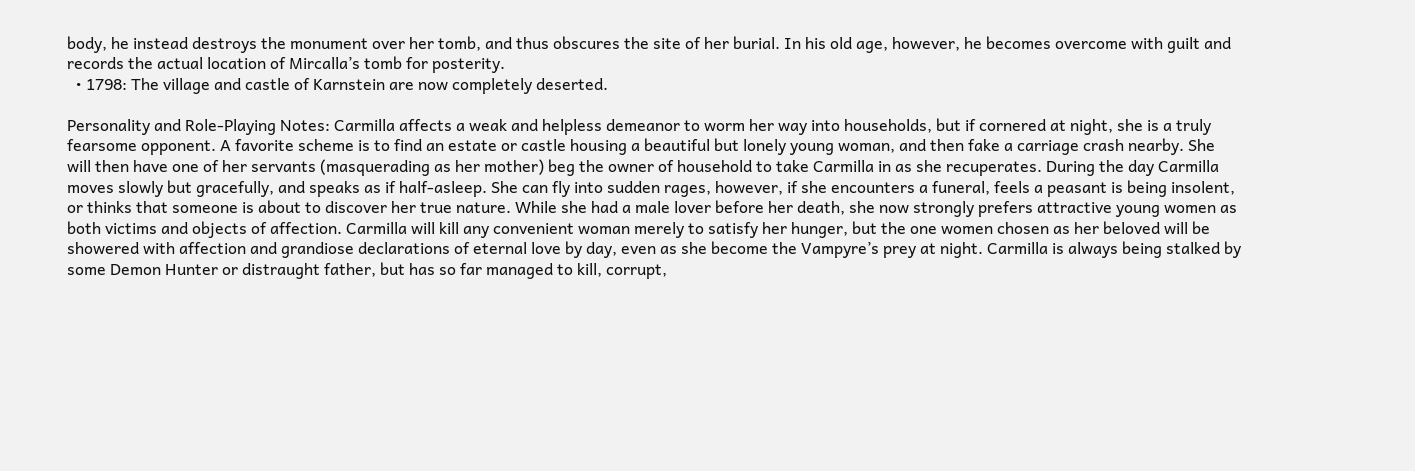body, he instead destroys the monument over her tomb, and thus obscures the site of her burial. In his old age, however, he becomes overcome with guilt and records the actual location of Mircalla’s tomb for posterity.
  • 1798: The village and castle of Karnstein are now completely deserted.

Personality and Role-Playing Notes: Carmilla affects a weak and helpless demeanor to worm her way into households, but if cornered at night, she is a truly fearsome opponent. A favorite scheme is to find an estate or castle housing a beautiful but lonely young woman, and then fake a carriage crash nearby. She will then have one of her servants (masquerading as her mother) beg the owner of household to take Carmilla in as she recuperates. During the day Carmilla moves slowly but gracefully, and speaks as if half-asleep. She can fly into sudden rages, however, if she encounters a funeral, feels a peasant is being insolent, or thinks that someone is about to discover her true nature. While she had a male lover before her death, she now strongly prefers attractive young women as both victims and objects of affection. Carmilla will kill any convenient woman merely to satisfy her hunger, but the one women chosen as her beloved will be showered with affection and grandiose declarations of eternal love by day, even as she become the Vampyre’s prey at night. Carmilla is always being stalked by some Demon Hunter or distraught father, but has so far managed to kill, corrupt,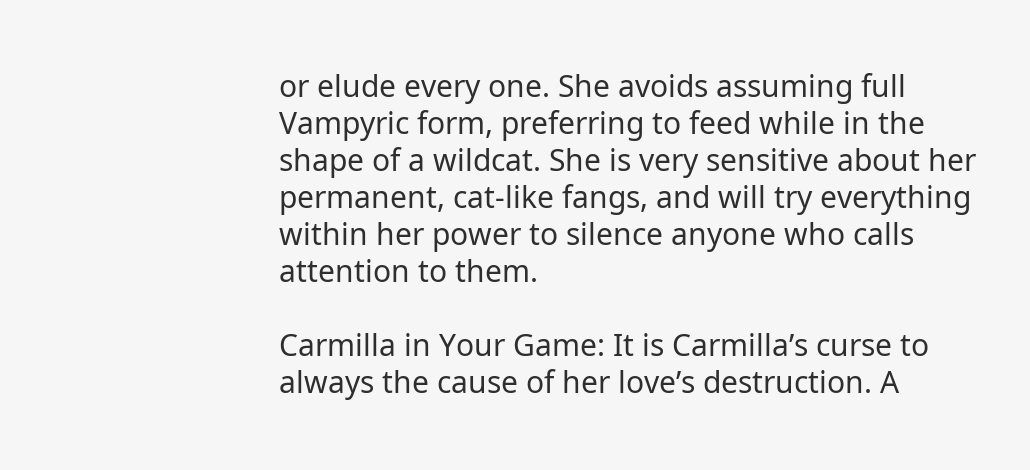or elude every one. She avoids assuming full Vampyric form, preferring to feed while in the shape of a wildcat. She is very sensitive about her permanent, cat-like fangs, and will try everything within her power to silence anyone who calls attention to them.

Carmilla in Your Game: It is Carmilla’s curse to always the cause of her love’s destruction. A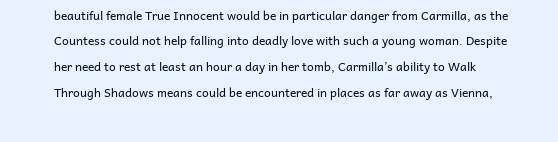beautiful female True Innocent would be in particular danger from Carmilla, as the Countess could not help falling into deadly love with such a young woman. Despite her need to rest at least an hour a day in her tomb, Carmilla’s ability to Walk Through Shadows means could be encountered in places as far away as Vienna,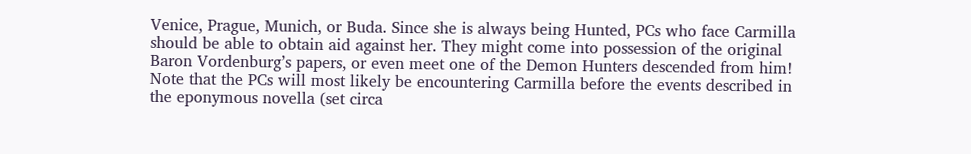Venice, Prague, Munich, or Buda. Since she is always being Hunted, PCs who face Carmilla should be able to obtain aid against her. They might come into possession of the original Baron Vordenburg’s papers, or even meet one of the Demon Hunters descended from him! Note that the PCs will most likely be encountering Carmilla before the events described in the eponymous novella (set circa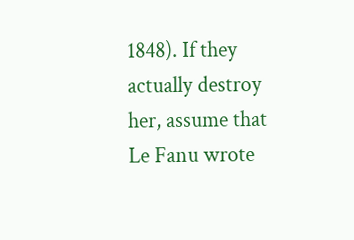1848). If they actually destroy her, assume that Le Fanu wrote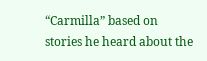“Carmilla” based on stories he heard about the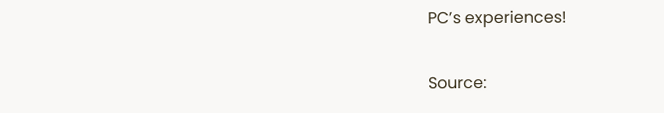PC’s experiences!

Source: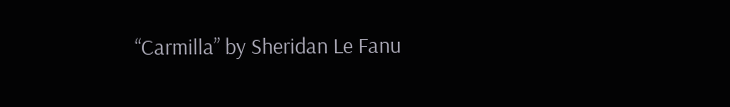“Carmilla” by Sheridan Le Fanu